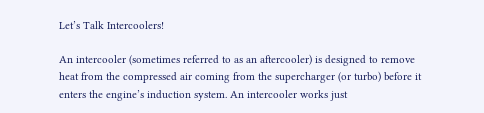Let’s Talk Intercoolers!

An intercooler (sometimes referred to as an aftercooler) is designed to remove heat from the compressed air coming from the supercharger (or turbo) before it enters the engine’s induction system. An intercooler works just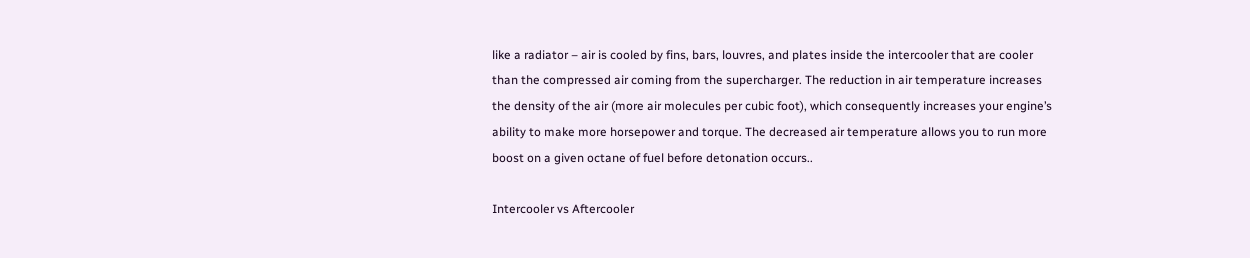like a radiator – air is cooled by fins, bars, louvres, and plates inside the intercooler that are cooler than the compressed air coming from the supercharger. The reduction in air temperature increases the density of the air (more air molecules per cubic foot), which consequently increases your engine’s ability to make more horsepower and torque. The decreased air temperature allows you to run more boost on a given octane of fuel before detonation occurs..

Intercooler vs Aftercooler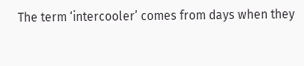The term ‘intercooler’ comes from days when they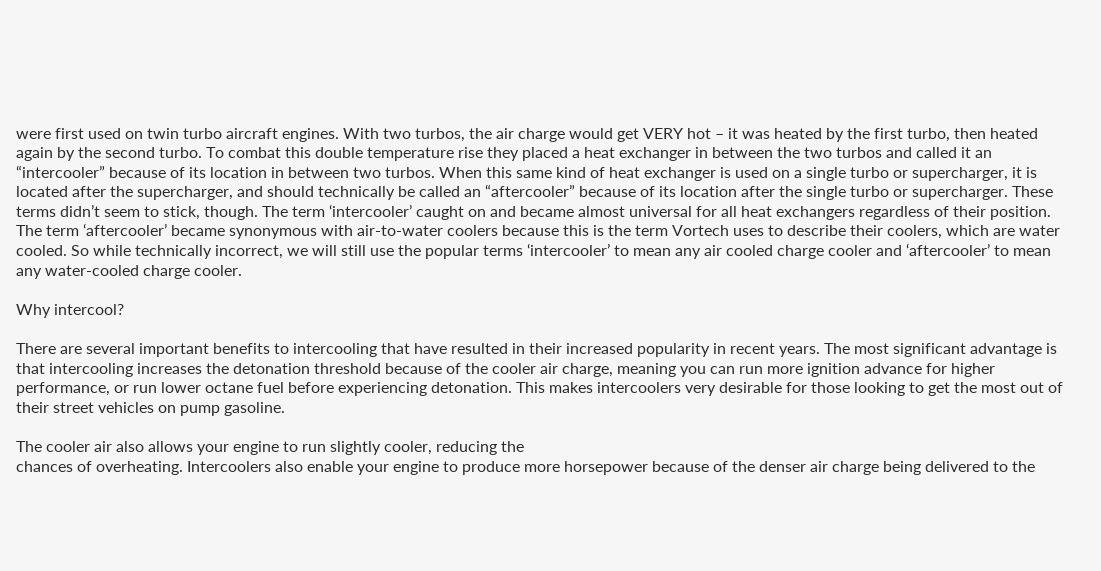were first used on twin turbo aircraft engines. With two turbos, the air charge would get VERY hot – it was heated by the first turbo, then heated again by the second turbo. To combat this double temperature rise they placed a heat exchanger in between the two turbos and called it an “intercooler” because of its location in between two turbos. When this same kind of heat exchanger is used on a single turbo or supercharger, it is located after the supercharger, and should technically be called an “aftercooler” because of its location after the single turbo or supercharger. These terms didn’t seem to stick, though. The term ‘intercooler’ caught on and became almost universal for all heat exchangers regardless of their position. The term ‘aftercooler’ became synonymous with air-to-water coolers because this is the term Vortech uses to describe their coolers, which are water cooled. So while technically incorrect, we will still use the popular terms ‘intercooler’ to mean any air cooled charge cooler and ‘aftercooler’ to mean any water-cooled charge cooler.

Why intercool?

There are several important benefits to intercooling that have resulted in their increased popularity in recent years. The most significant advantage is that intercooling increases the detonation threshold because of the cooler air charge, meaning you can run more ignition advance for higher performance, or run lower octane fuel before experiencing detonation. This makes intercoolers very desirable for those looking to get the most out of their street vehicles on pump gasoline.

The cooler air also allows your engine to run slightly cooler, reducing the
chances of overheating. Intercoolers also enable your engine to produce more horsepower because of the denser air charge being delivered to the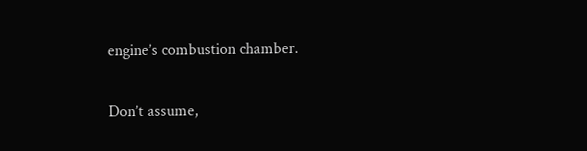engine’s combustion chamber.

Don’t assume,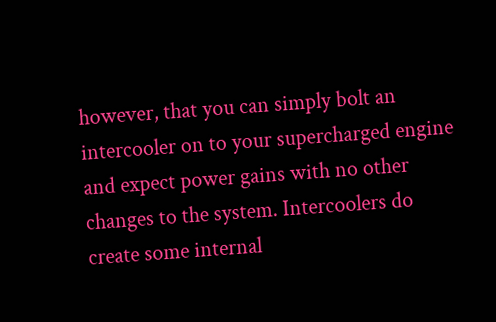however, that you can simply bolt an intercooler on to your supercharged engine and expect power gains with no other changes to the system. Intercoolers do create some internal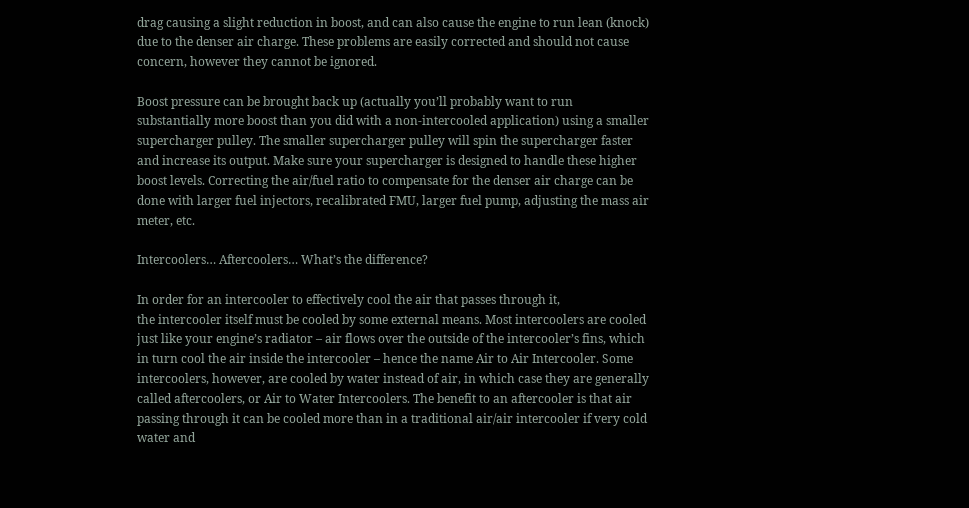drag causing a slight reduction in boost, and can also cause the engine to run lean (knock) due to the denser air charge. These problems are easily corrected and should not cause concern, however they cannot be ignored.

Boost pressure can be brought back up (actually you’ll probably want to run
substantially more boost than you did with a non-intercooled application) using a smaller supercharger pulley. The smaller supercharger pulley will spin the supercharger faster and increase its output. Make sure your supercharger is designed to handle these higher boost levels. Correcting the air/fuel ratio to compensate for the denser air charge can be done with larger fuel injectors, recalibrated FMU, larger fuel pump, adjusting the mass air meter, etc.

Intercoolers… Aftercoolers… What’s the difference?

In order for an intercooler to effectively cool the air that passes through it,
the intercooler itself must be cooled by some external means. Most intercoolers are cooled just like your engine’s radiator – air flows over the outside of the intercooler’s fins, which in turn cool the air inside the intercooler – hence the name Air to Air Intercooler. Some intercoolers, however, are cooled by water instead of air, in which case they are generally called aftercoolers, or Air to Water Intercoolers. The benefit to an aftercooler is that air passing through it can be cooled more than in a traditional air/air intercooler if very cold water and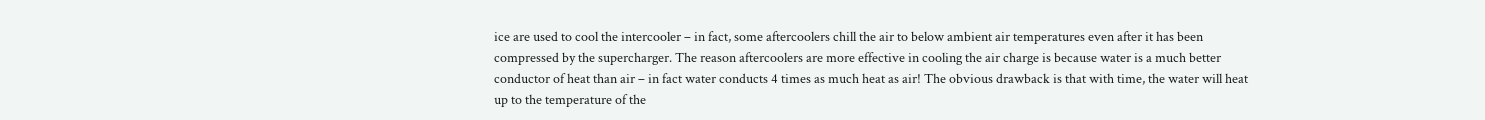ice are used to cool the intercooler – in fact, some aftercoolers chill the air to below ambient air temperatures even after it has been compressed by the supercharger. The reason aftercoolers are more effective in cooling the air charge is because water is a much better conductor of heat than air – in fact water conducts 4 times as much heat as air! The obvious drawback is that with time, the water will heat up to the temperature of the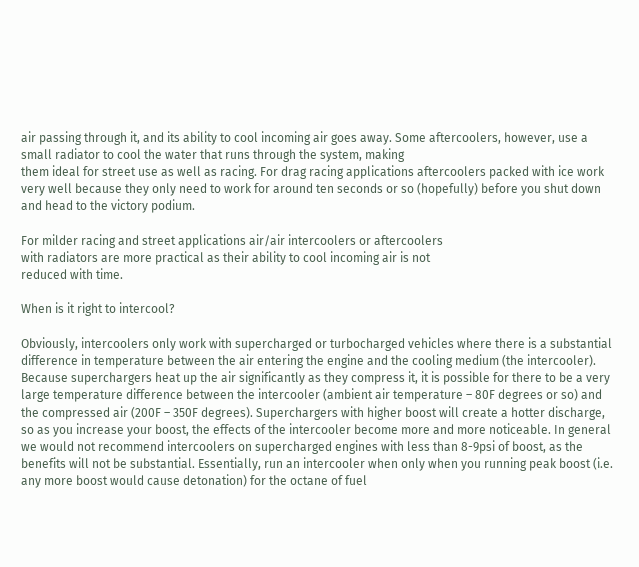air passing through it, and its ability to cool incoming air goes away. Some aftercoolers, however, use a small radiator to cool the water that runs through the system, making
them ideal for street use as well as racing. For drag racing applications aftercoolers packed with ice work very well because they only need to work for around ten seconds or so (hopefully) before you shut down and head to the victory podium.

For milder racing and street applications air/air intercoolers or aftercoolers
with radiators are more practical as their ability to cool incoming air is not
reduced with time.

When is it right to intercool?

Obviously, intercoolers only work with supercharged or turbocharged vehicles where there is a substantial difference in temperature between the air entering the engine and the cooling medium (the intercooler). Because superchargers heat up the air significantly as they compress it, it is possible for there to be a very large temperature difference between the intercooler (ambient air temperature – 80F degrees or so) and the compressed air (200F – 350F degrees). Superchargers with higher boost will create a hotter discharge, so as you increase your boost, the effects of the intercooler become more and more noticeable. In general we would not recommend intercoolers on supercharged engines with less than 8-9psi of boost, as the benefits will not be substantial. Essentially, run an intercooler when only when you running peak boost (i.e. any more boost would cause detonation) for the octane of fuel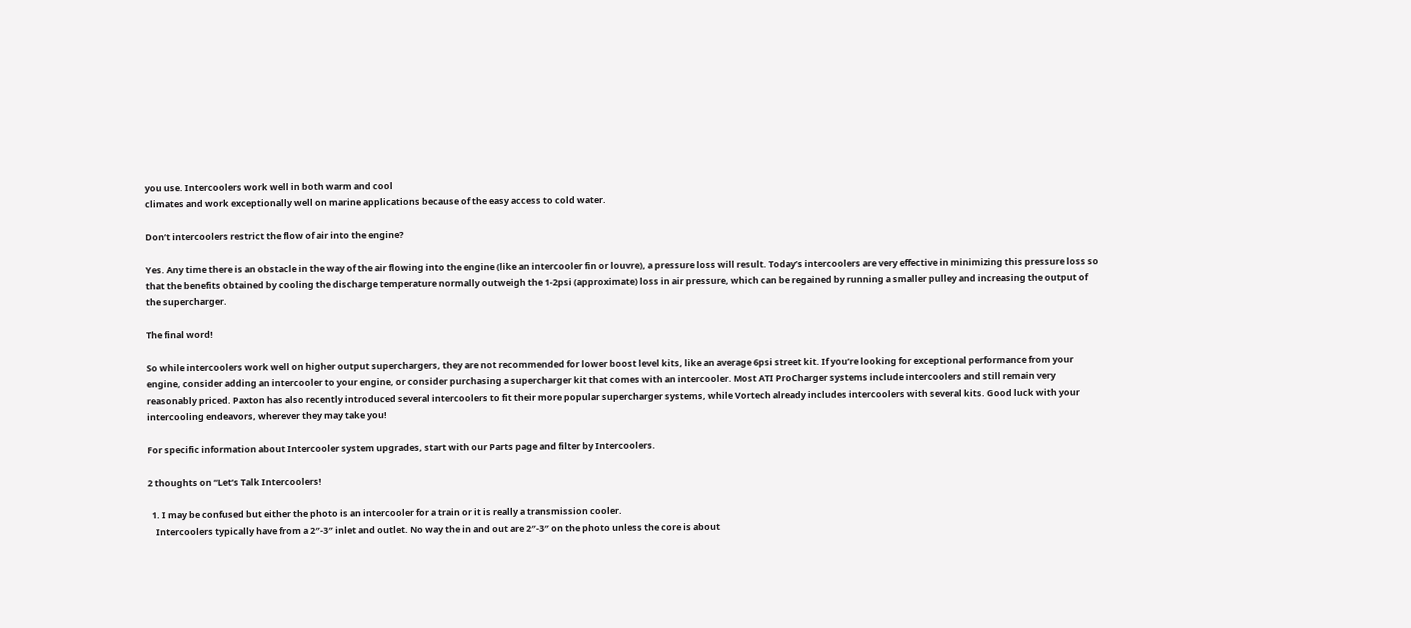you use. Intercoolers work well in both warm and cool
climates and work exceptionally well on marine applications because of the easy access to cold water.

Don’t intercoolers restrict the flow of air into the engine?

Yes. Any time there is an obstacle in the way of the air flowing into the engine (like an intercooler fin or louvre), a pressure loss will result. Today’s intercoolers are very effective in minimizing this pressure loss so that the benefits obtained by cooling the discharge temperature normally outweigh the 1-2psi (approximate) loss in air pressure, which can be regained by running a smaller pulley and increasing the output of the supercharger.

The final word!

So while intercoolers work well on higher output superchargers, they are not recommended for lower boost level kits, like an average 6psi street kit. If you’re looking for exceptional performance from your engine, consider adding an intercooler to your engine, or consider purchasing a supercharger kit that comes with an intercooler. Most ATI ProCharger systems include intercoolers and still remain very reasonably priced. Paxton has also recently introduced several intercoolers to fit their more popular supercharger systems, while Vortech already includes intercoolers with several kits. Good luck with your intercooling endeavors, wherever they may take you!

For specific information about Intercooler system upgrades, start with our Parts page and filter by Intercoolers.

2 thoughts on “Let’s Talk Intercoolers!

  1. I may be confused but either the photo is an intercooler for a train or it is really a transmission cooler.
    Intercoolers typically have from a 2″-3″ inlet and outlet. No way the in and out are 2″-3″ on the photo unless the core is about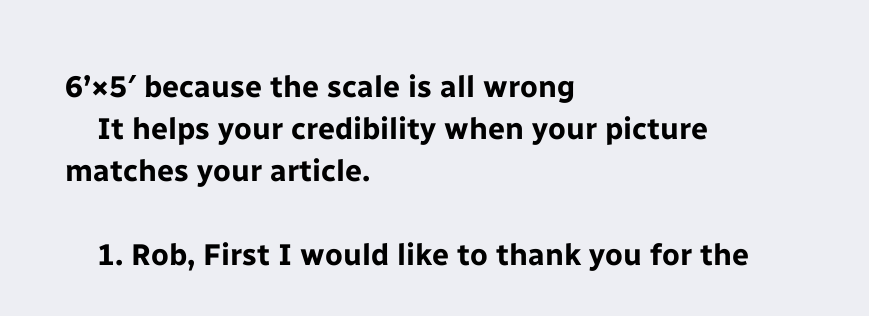6’×5′ because the scale is all wrong
    It helps your credibility when your picture matches your article.

    1. Rob, First I would like to thank you for the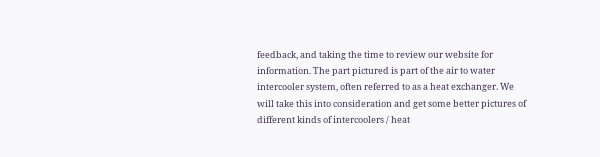feedback, and taking the time to review our website for information. The part pictured is part of the air to water intercooler system, often referred to as a heat exchanger. We will take this into consideration and get some better pictures of different kinds of intercoolers / heat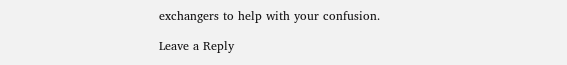exchangers to help with your confusion.

Leave a Reply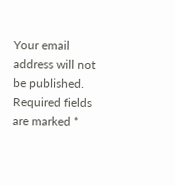Your email address will not be published. Required fields are marked *